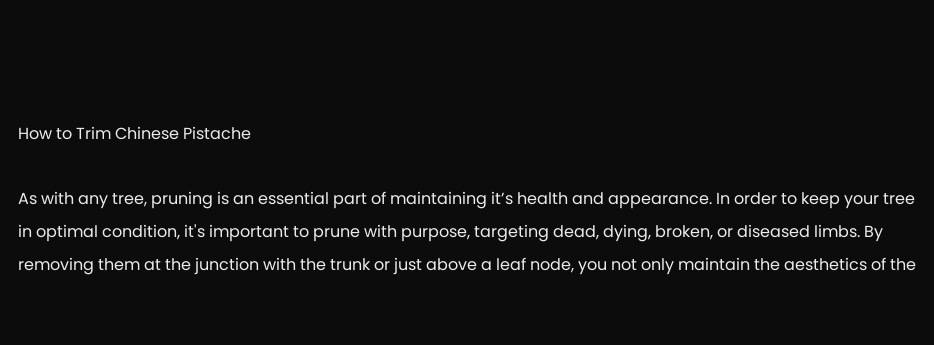How to Trim Chinese Pistache

As with any tree, pruning is an essential part of maintaining it’s health and appearance. In order to keep your tree in optimal condition, it's important to prune with purpose, targeting dead, dying, broken, or diseased limbs. By removing them at the junction with the trunk or just above a leaf node, you not only maintain the aesthetics of the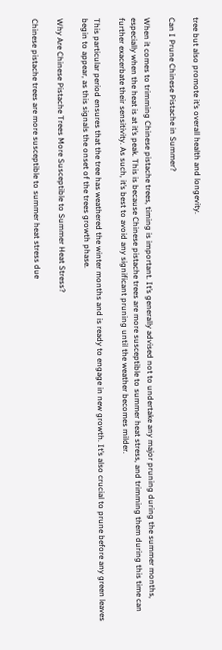tree but also promote it’s overall health and longevity.

Can I Prune Chinese Pistache in Summer?

When it comes to trimming Chinese pistache trees, timing is important. It’s generally advised not to undertake any major pruning during the summer months, especially when the heat is at it’s peak. This is because Chinese pistache trees are more susceptible to summer heat stress, and trimming them during this time can further exacerbate their sensitivity. As such, it’s best to avoid any significant pruning until the weather becomes milder.

This particular period ensures that the tree has weathered the winter months and is ready to engage in new growth. It’s also crucial to prune before any green leaves begin to appear, as this signals the onset of the trees growth phase.

Why Are Chinese Pistache Trees More Susceptible to Summer Heat Stress?

Chinese pistache trees are more susceptible to summer heat stress due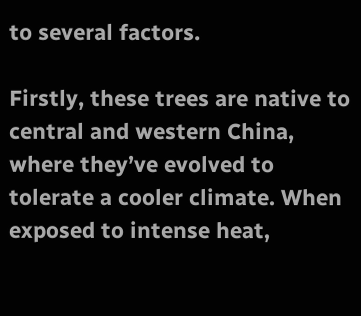to several factors.

Firstly, these trees are native to central and western China, where they’ve evolved to tolerate a cooler climate. When exposed to intense heat,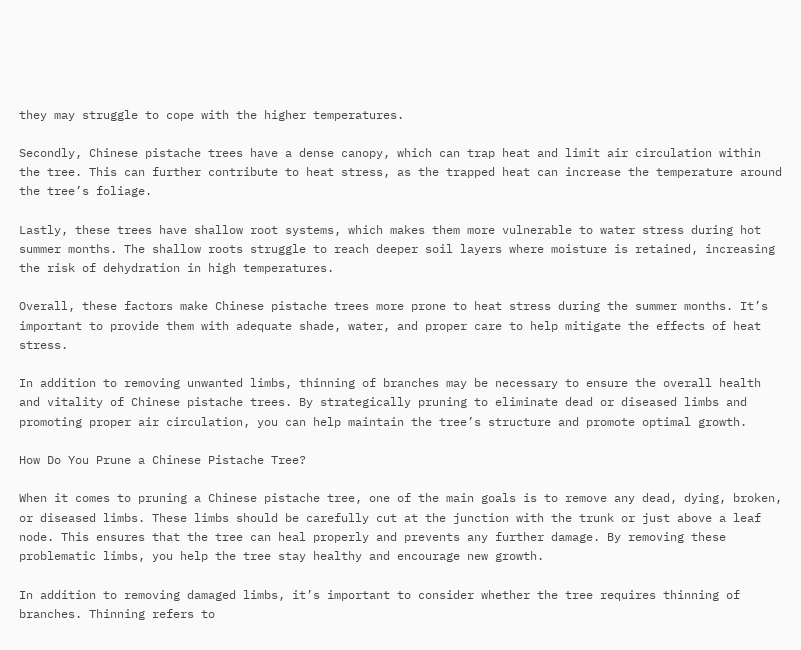they may struggle to cope with the higher temperatures.

Secondly, Chinese pistache trees have a dense canopy, which can trap heat and limit air circulation within the tree. This can further contribute to heat stress, as the trapped heat can increase the temperature around the tree’s foliage.

Lastly, these trees have shallow root systems, which makes them more vulnerable to water stress during hot summer months. The shallow roots struggle to reach deeper soil layers where moisture is retained, increasing the risk of dehydration in high temperatures.

Overall, these factors make Chinese pistache trees more prone to heat stress during the summer months. It’s important to provide them with adequate shade, water, and proper care to help mitigate the effects of heat stress.

In addition to removing unwanted limbs, thinning of branches may be necessary to ensure the overall health and vitality of Chinese pistache trees. By strategically pruning to eliminate dead or diseased limbs and promoting proper air circulation, you can help maintain the tree’s structure and promote optimal growth.

How Do You Prune a Chinese Pistache Tree?

When it comes to pruning a Chinese pistache tree, one of the main goals is to remove any dead, dying, broken, or diseased limbs. These limbs should be carefully cut at the junction with the trunk or just above a leaf node. This ensures that the tree can heal properly and prevents any further damage. By removing these problematic limbs, you help the tree stay healthy and encourage new growth.

In addition to removing damaged limbs, it’s important to consider whether the tree requires thinning of branches. Thinning refers to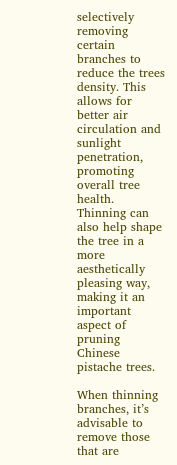selectively removing certain branches to reduce the trees density. This allows for better air circulation and sunlight penetration, promoting overall tree health. Thinning can also help shape the tree in a more aesthetically pleasing way, making it an important aspect of pruning Chinese pistache trees.

When thinning branches, it’s advisable to remove those that are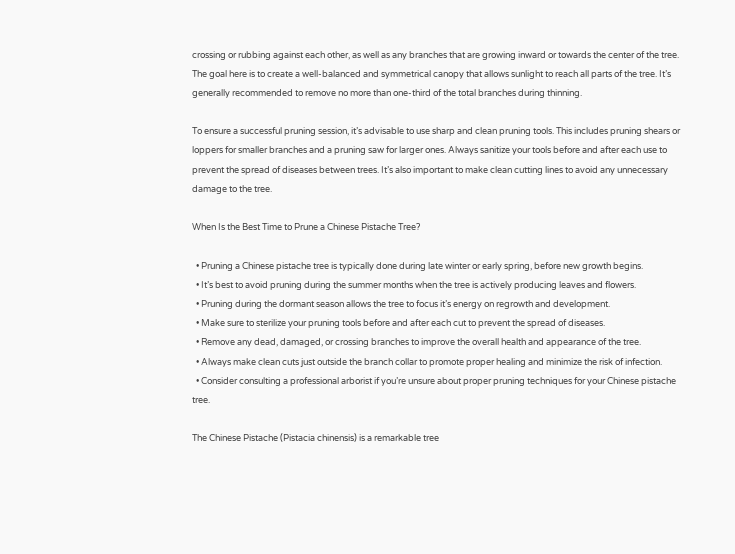crossing or rubbing against each other, as well as any branches that are growing inward or towards the center of the tree. The goal here is to create a well-balanced and symmetrical canopy that allows sunlight to reach all parts of the tree. It’s generally recommended to remove no more than one-third of the total branches during thinning.

To ensure a successful pruning session, it’s advisable to use sharp and clean pruning tools. This includes pruning shears or loppers for smaller branches and a pruning saw for larger ones. Always sanitize your tools before and after each use to prevent the spread of diseases between trees. It’s also important to make clean cutting lines to avoid any unnecessary damage to the tree.

When Is the Best Time to Prune a Chinese Pistache Tree?

  • Pruning a Chinese pistache tree is typically done during late winter or early spring, before new growth begins.
  • It’s best to avoid pruning during the summer months when the tree is actively producing leaves and flowers.
  • Pruning during the dormant season allows the tree to focus it’s energy on regrowth and development.
  • Make sure to sterilize your pruning tools before and after each cut to prevent the spread of diseases.
  • Remove any dead, damaged, or crossing branches to improve the overall health and appearance of the tree.
  • Always make clean cuts just outside the branch collar to promote proper healing and minimize the risk of infection.
  • Consider consulting a professional arborist if you’re unsure about proper pruning techniques for your Chinese pistache tree.

The Chinese Pistache (Pistacia chinensis) is a remarkable tree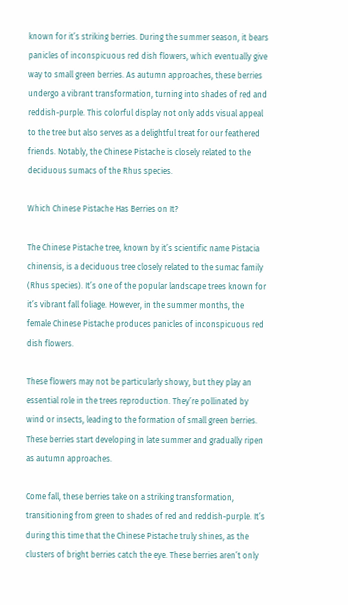known for it’s striking berries. During the summer season, it bears panicles of inconspicuous red dish flowers, which eventually give way to small green berries. As autumn approaches, these berries undergo a vibrant transformation, turning into shades of red and reddish-purple. This colorful display not only adds visual appeal to the tree but also serves as a delightful treat for our feathered friends. Notably, the Chinese Pistache is closely related to the deciduous sumacs of the Rhus species.

Which Chinese Pistache Has Berries on It?

The Chinese Pistache tree, known by it’s scientific name Pistacia chinensis, is a deciduous tree closely related to the sumac family (Rhus species). It’s one of the popular landscape trees known for it’s vibrant fall foliage. However, in the summer months, the female Chinese Pistache produces panicles of inconspicuous red dish flowers.

These flowers may not be particularly showy, but they play an essential role in the trees reproduction. They’re pollinated by wind or insects, leading to the formation of small green berries. These berries start developing in late summer and gradually ripen as autumn approaches.

Come fall, these berries take on a striking transformation, transitioning from green to shades of red and reddish-purple. It’s during this time that the Chinese Pistache truly shines, as the clusters of bright berries catch the eye. These berries aren’t only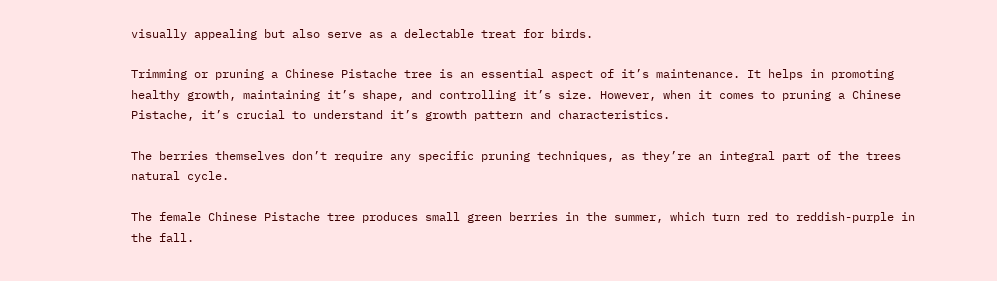visually appealing but also serve as a delectable treat for birds.

Trimming or pruning a Chinese Pistache tree is an essential aspect of it’s maintenance. It helps in promoting healthy growth, maintaining it’s shape, and controlling it’s size. However, when it comes to pruning a Chinese Pistache, it’s crucial to understand it’s growth pattern and characteristics.

The berries themselves don’t require any specific pruning techniques, as they’re an integral part of the trees natural cycle.

The female Chinese Pistache tree produces small green berries in the summer, which turn red to reddish-purple in the fall.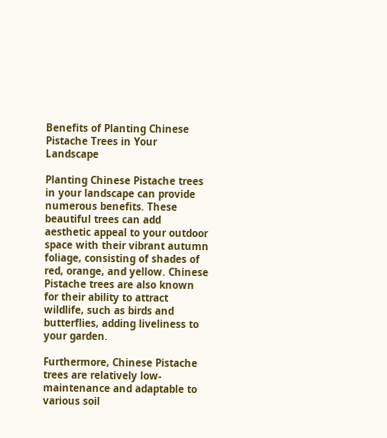Benefits of Planting Chinese Pistache Trees in Your Landscape

Planting Chinese Pistache trees in your landscape can provide numerous benefits. These beautiful trees can add aesthetic appeal to your outdoor space with their vibrant autumn foliage, consisting of shades of red, orange, and yellow. Chinese Pistache trees are also known for their ability to attract wildlife, such as birds and butterflies, adding liveliness to your garden.

Furthermore, Chinese Pistache trees are relatively low-maintenance and adaptable to various soil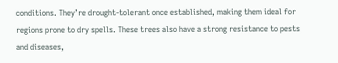conditions. They’re drought-tolerant once established, making them ideal for regions prone to dry spells. These trees also have a strong resistance to pests and diseases,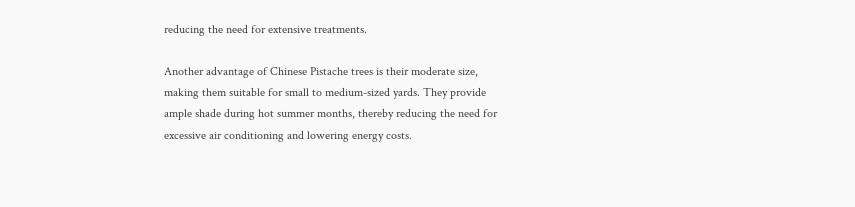reducing the need for extensive treatments.

Another advantage of Chinese Pistache trees is their moderate size, making them suitable for small to medium-sized yards. They provide ample shade during hot summer months, thereby reducing the need for excessive air conditioning and lowering energy costs.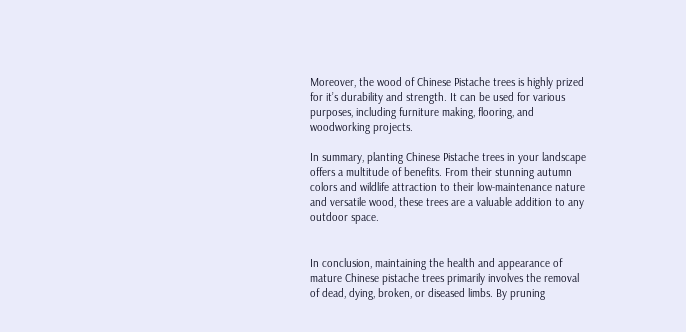Moreover, the wood of Chinese Pistache trees is highly prized for it’s durability and strength. It can be used for various purposes, including furniture making, flooring, and woodworking projects.

In summary, planting Chinese Pistache trees in your landscape offers a multitude of benefits. From their stunning autumn colors and wildlife attraction to their low-maintenance nature and versatile wood, these trees are a valuable addition to any outdoor space.


In conclusion, maintaining the health and appearance of mature Chinese pistache trees primarily involves the removal of dead, dying, broken, or diseased limbs. By pruning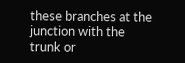these branches at the junction with the trunk or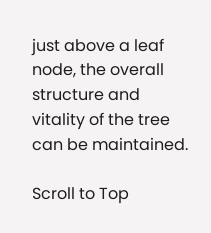just above a leaf node, the overall structure and vitality of the tree can be maintained.

Scroll to Top